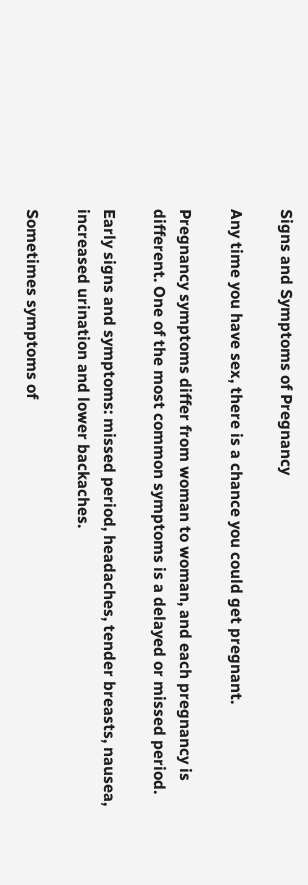Signs and Symptoms of Pregnancy

Any time you have sex, there is a chance you could get pregnant.

Pregnancy symptoms differ from woman to woman, and each pregnancy is different. One of the most common symptoms is a delayed or missed period.

Early signs and symptoms: missed period, headaches, tender breasts, nausea, increased urination and lower backaches.

Sometimes symptoms of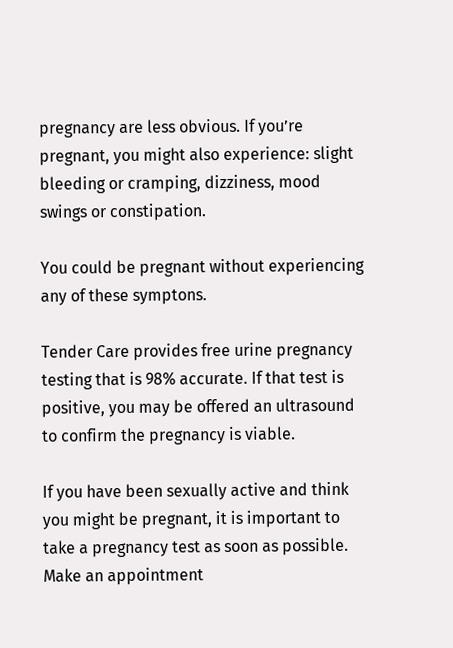pregnancy are less obvious. If you’re pregnant, you might also experience: slight bleeding or cramping, dizziness, mood swings or constipation.

You could be pregnant without experiencing any of these symptons.

Tender Care provides free urine pregnancy testing that is 98% accurate. If that test is positive, you may be offered an ultrasound to confirm the pregnancy is viable.

If you have been sexually active and think you might be pregnant, it is important to take a pregnancy test as soon as possible.  Make an appointment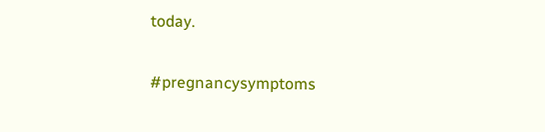today.

#pregnancysymptoms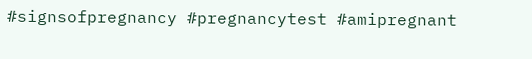#signsofpregnancy #pregnancytest #amipregnant